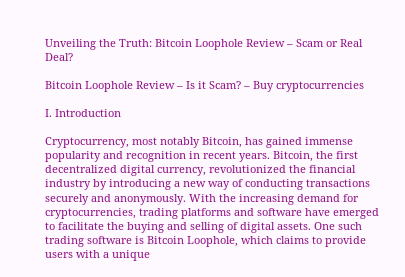Unveiling the Truth: Bitcoin Loophole Review – Scam or Real Deal?

Bitcoin Loophole Review – Is it Scam? – Buy cryptocurrencies

I. Introduction

Cryptocurrency, most notably Bitcoin, has gained immense popularity and recognition in recent years. Bitcoin, the first decentralized digital currency, revolutionized the financial industry by introducing a new way of conducting transactions securely and anonymously. With the increasing demand for cryptocurrencies, trading platforms and software have emerged to facilitate the buying and selling of digital assets. One such trading software is Bitcoin Loophole, which claims to provide users with a unique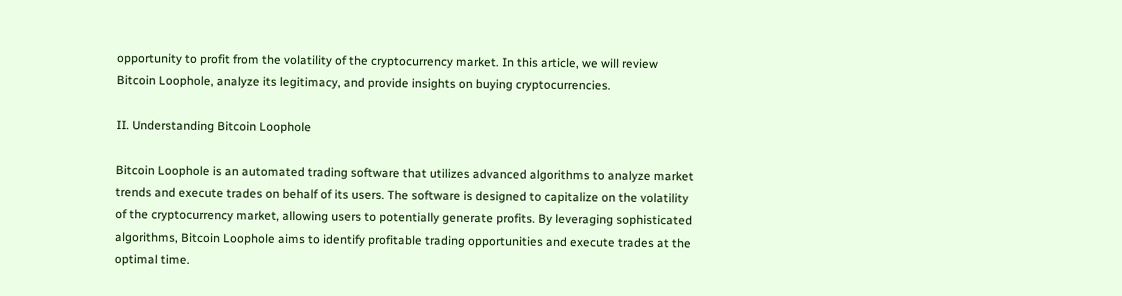opportunity to profit from the volatility of the cryptocurrency market. In this article, we will review Bitcoin Loophole, analyze its legitimacy, and provide insights on buying cryptocurrencies.

II. Understanding Bitcoin Loophole

Bitcoin Loophole is an automated trading software that utilizes advanced algorithms to analyze market trends and execute trades on behalf of its users. The software is designed to capitalize on the volatility of the cryptocurrency market, allowing users to potentially generate profits. By leveraging sophisticated algorithms, Bitcoin Loophole aims to identify profitable trading opportunities and execute trades at the optimal time.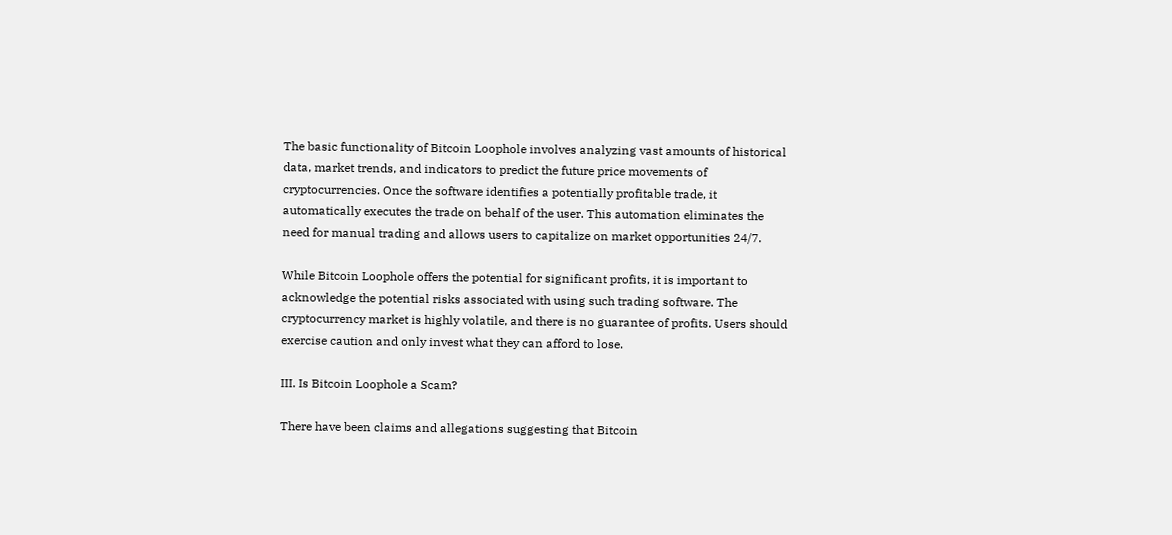The basic functionality of Bitcoin Loophole involves analyzing vast amounts of historical data, market trends, and indicators to predict the future price movements of cryptocurrencies. Once the software identifies a potentially profitable trade, it automatically executes the trade on behalf of the user. This automation eliminates the need for manual trading and allows users to capitalize on market opportunities 24/7.

While Bitcoin Loophole offers the potential for significant profits, it is important to acknowledge the potential risks associated with using such trading software. The cryptocurrency market is highly volatile, and there is no guarantee of profits. Users should exercise caution and only invest what they can afford to lose.

III. Is Bitcoin Loophole a Scam?

There have been claims and allegations suggesting that Bitcoin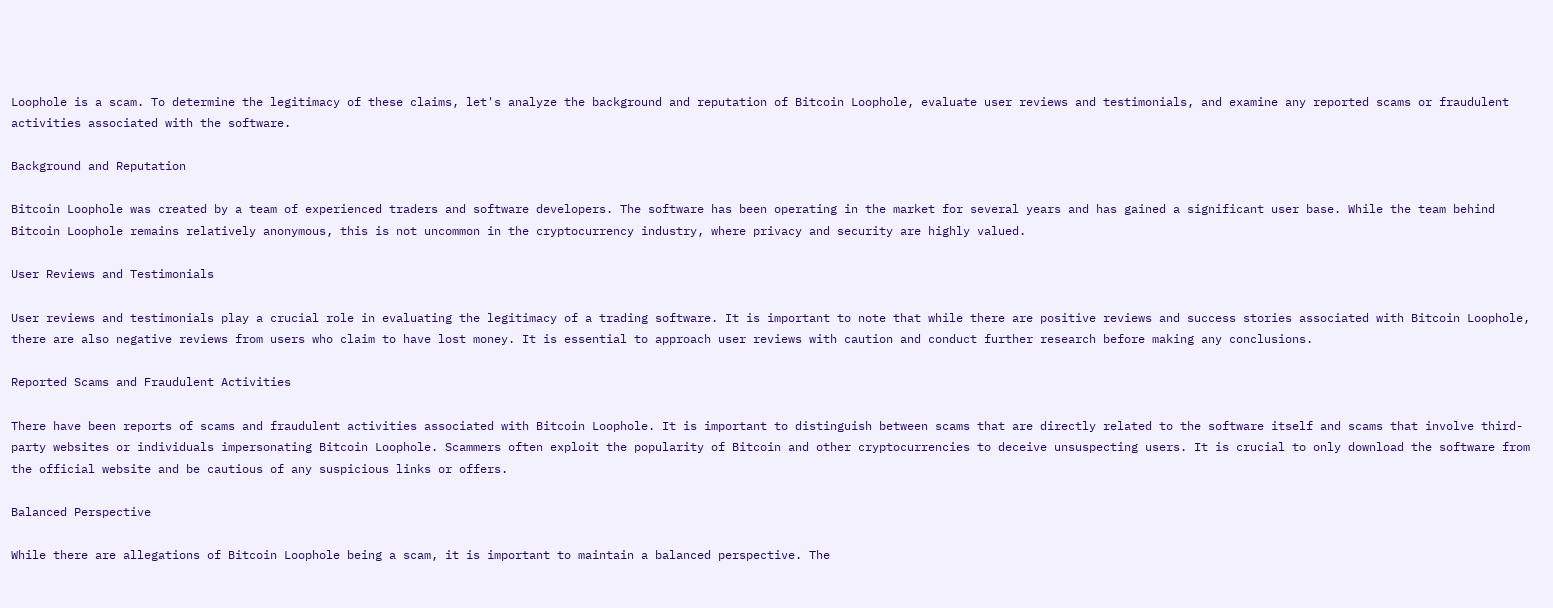Loophole is a scam. To determine the legitimacy of these claims, let's analyze the background and reputation of Bitcoin Loophole, evaluate user reviews and testimonials, and examine any reported scams or fraudulent activities associated with the software.

Background and Reputation

Bitcoin Loophole was created by a team of experienced traders and software developers. The software has been operating in the market for several years and has gained a significant user base. While the team behind Bitcoin Loophole remains relatively anonymous, this is not uncommon in the cryptocurrency industry, where privacy and security are highly valued.

User Reviews and Testimonials

User reviews and testimonials play a crucial role in evaluating the legitimacy of a trading software. It is important to note that while there are positive reviews and success stories associated with Bitcoin Loophole, there are also negative reviews from users who claim to have lost money. It is essential to approach user reviews with caution and conduct further research before making any conclusions.

Reported Scams and Fraudulent Activities

There have been reports of scams and fraudulent activities associated with Bitcoin Loophole. It is important to distinguish between scams that are directly related to the software itself and scams that involve third-party websites or individuals impersonating Bitcoin Loophole. Scammers often exploit the popularity of Bitcoin and other cryptocurrencies to deceive unsuspecting users. It is crucial to only download the software from the official website and be cautious of any suspicious links or offers.

Balanced Perspective

While there are allegations of Bitcoin Loophole being a scam, it is important to maintain a balanced perspective. The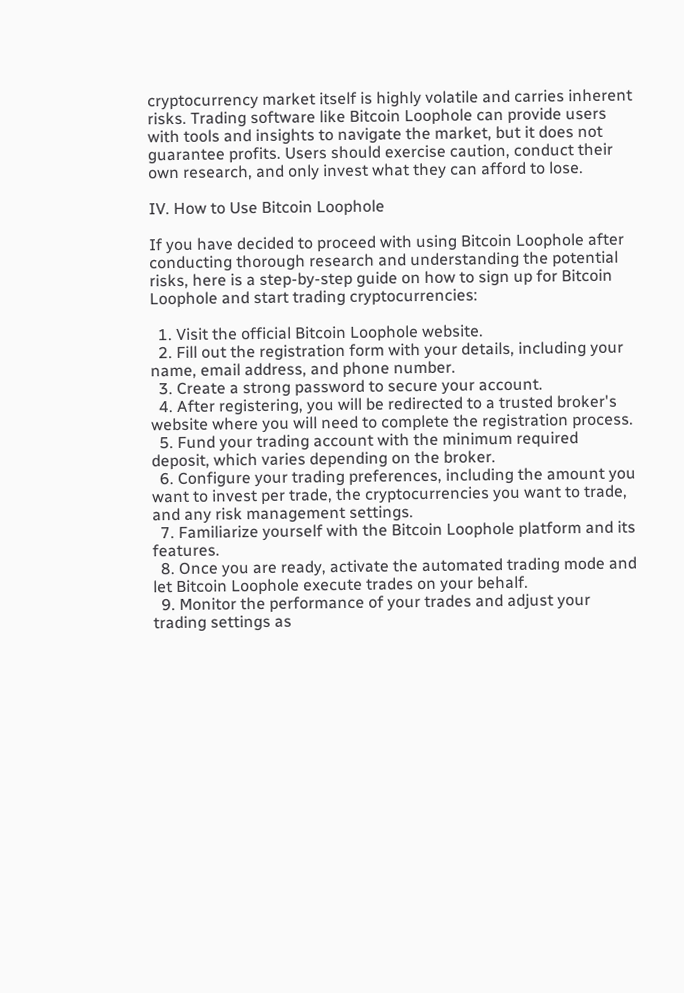cryptocurrency market itself is highly volatile and carries inherent risks. Trading software like Bitcoin Loophole can provide users with tools and insights to navigate the market, but it does not guarantee profits. Users should exercise caution, conduct their own research, and only invest what they can afford to lose.

IV. How to Use Bitcoin Loophole

If you have decided to proceed with using Bitcoin Loophole after conducting thorough research and understanding the potential risks, here is a step-by-step guide on how to sign up for Bitcoin Loophole and start trading cryptocurrencies:

  1. Visit the official Bitcoin Loophole website.
  2. Fill out the registration form with your details, including your name, email address, and phone number.
  3. Create a strong password to secure your account.
  4. After registering, you will be redirected to a trusted broker's website where you will need to complete the registration process.
  5. Fund your trading account with the minimum required deposit, which varies depending on the broker.
  6. Configure your trading preferences, including the amount you want to invest per trade, the cryptocurrencies you want to trade, and any risk management settings.
  7. Familiarize yourself with the Bitcoin Loophole platform and its features.
  8. Once you are ready, activate the automated trading mode and let Bitcoin Loophole execute trades on your behalf.
  9. Monitor the performance of your trades and adjust your trading settings as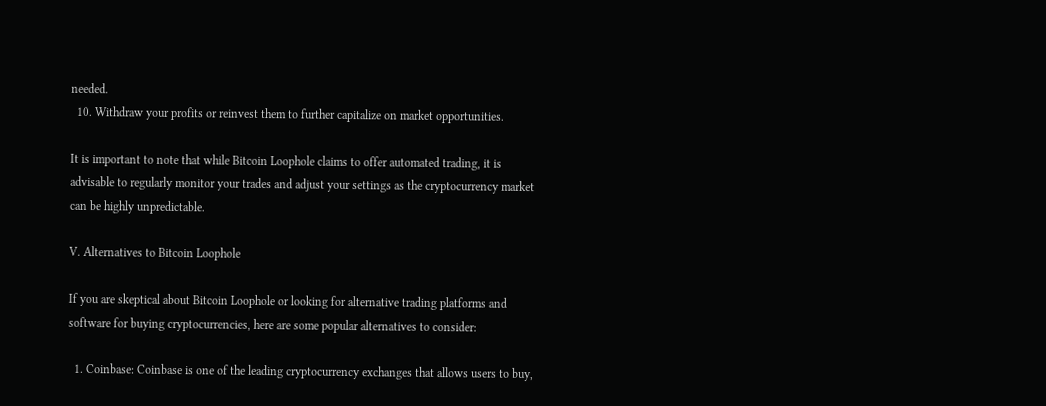needed.
  10. Withdraw your profits or reinvest them to further capitalize on market opportunities.

It is important to note that while Bitcoin Loophole claims to offer automated trading, it is advisable to regularly monitor your trades and adjust your settings as the cryptocurrency market can be highly unpredictable.

V. Alternatives to Bitcoin Loophole

If you are skeptical about Bitcoin Loophole or looking for alternative trading platforms and software for buying cryptocurrencies, here are some popular alternatives to consider:

  1. Coinbase: Coinbase is one of the leading cryptocurrency exchanges that allows users to buy,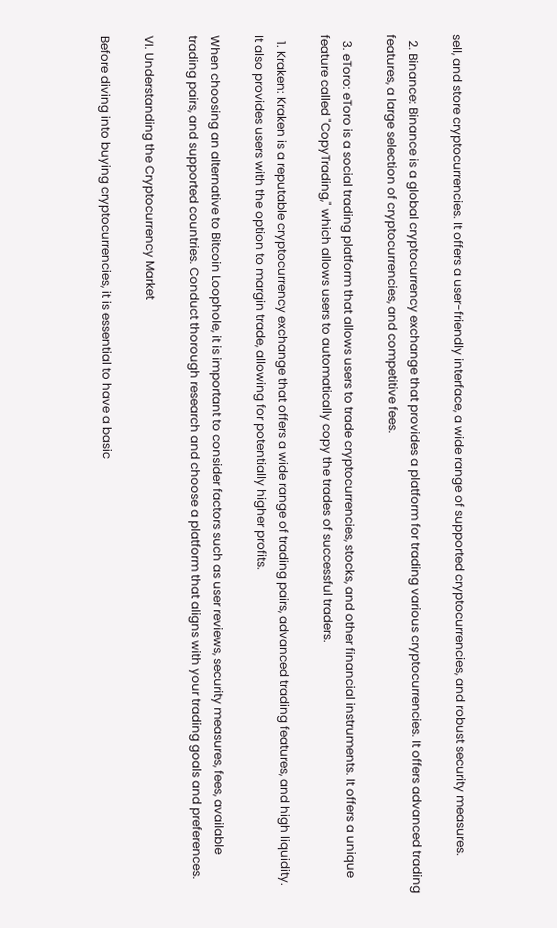sell, and store cryptocurrencies. It offers a user-friendly interface, a wide range of supported cryptocurrencies, and robust security measures.

  2. Binance: Binance is a global cryptocurrency exchange that provides a platform for trading various cryptocurrencies. It offers advanced trading features, a large selection of cryptocurrencies, and competitive fees.

  3. eToro: eToro is a social trading platform that allows users to trade cryptocurrencies, stocks, and other financial instruments. It offers a unique feature called "CopyTrading," which allows users to automatically copy the trades of successful traders.

  1. Kraken: Kraken is a reputable cryptocurrency exchange that offers a wide range of trading pairs, advanced trading features, and high liquidity. It also provides users with the option to margin trade, allowing for potentially higher profits.

When choosing an alternative to Bitcoin Loophole, it is important to consider factors such as user reviews, security measures, fees, available trading pairs, and supported countries. Conduct thorough research and choose a platform that aligns with your trading goals and preferences.

VI. Understanding the Cryptocurrency Market

Before diving into buying cryptocurrencies, it is essential to have a basic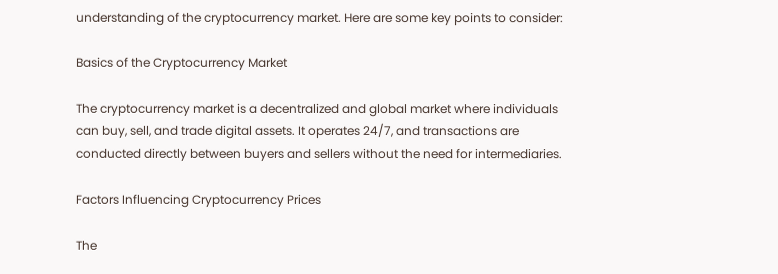understanding of the cryptocurrency market. Here are some key points to consider:

Basics of the Cryptocurrency Market

The cryptocurrency market is a decentralized and global market where individuals can buy, sell, and trade digital assets. It operates 24/7, and transactions are conducted directly between buyers and sellers without the need for intermediaries.

Factors Influencing Cryptocurrency Prices

The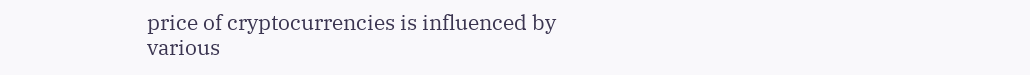price of cryptocurrencies is influenced by various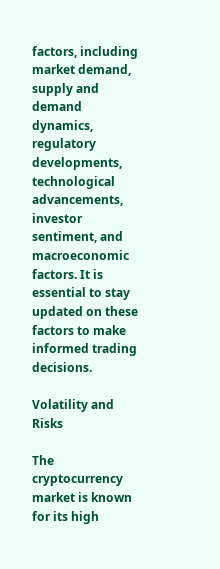factors, including market demand, supply and demand dynamics, regulatory developments, technological advancements, investor sentiment, and macroeconomic factors. It is essential to stay updated on these factors to make informed trading decisions.

Volatility and Risks

The cryptocurrency market is known for its high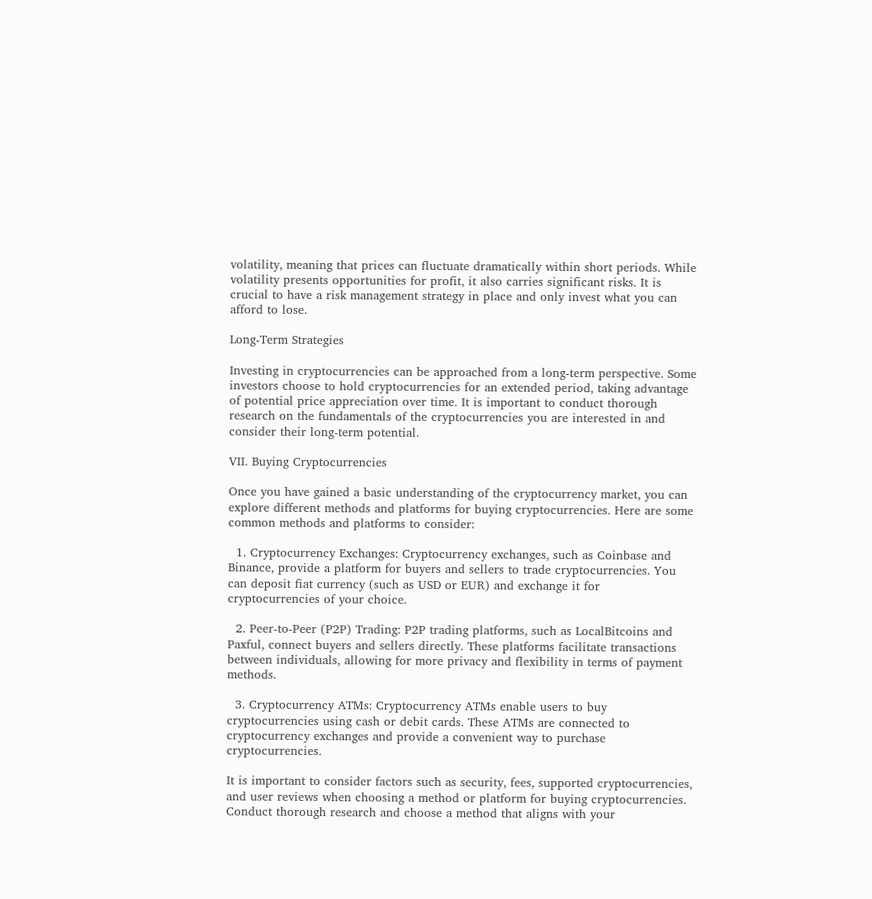volatility, meaning that prices can fluctuate dramatically within short periods. While volatility presents opportunities for profit, it also carries significant risks. It is crucial to have a risk management strategy in place and only invest what you can afford to lose.

Long-Term Strategies

Investing in cryptocurrencies can be approached from a long-term perspective. Some investors choose to hold cryptocurrencies for an extended period, taking advantage of potential price appreciation over time. It is important to conduct thorough research on the fundamentals of the cryptocurrencies you are interested in and consider their long-term potential.

VII. Buying Cryptocurrencies

Once you have gained a basic understanding of the cryptocurrency market, you can explore different methods and platforms for buying cryptocurrencies. Here are some common methods and platforms to consider:

  1. Cryptocurrency Exchanges: Cryptocurrency exchanges, such as Coinbase and Binance, provide a platform for buyers and sellers to trade cryptocurrencies. You can deposit fiat currency (such as USD or EUR) and exchange it for cryptocurrencies of your choice.

  2. Peer-to-Peer (P2P) Trading: P2P trading platforms, such as LocalBitcoins and Paxful, connect buyers and sellers directly. These platforms facilitate transactions between individuals, allowing for more privacy and flexibility in terms of payment methods.

  3. Cryptocurrency ATMs: Cryptocurrency ATMs enable users to buy cryptocurrencies using cash or debit cards. These ATMs are connected to cryptocurrency exchanges and provide a convenient way to purchase cryptocurrencies.

It is important to consider factors such as security, fees, supported cryptocurrencies, and user reviews when choosing a method or platform for buying cryptocurrencies. Conduct thorough research and choose a method that aligns with your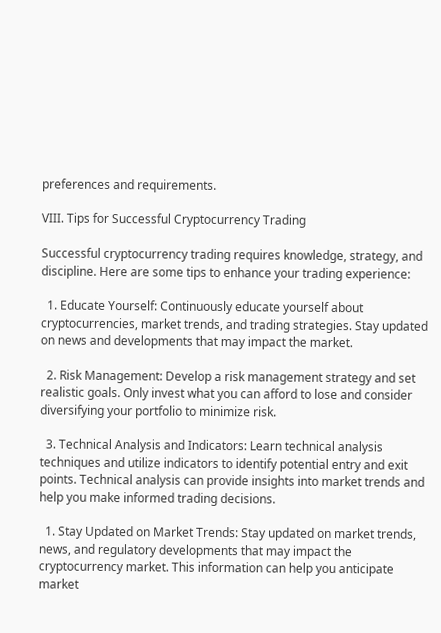preferences and requirements.

VIII. Tips for Successful Cryptocurrency Trading

Successful cryptocurrency trading requires knowledge, strategy, and discipline. Here are some tips to enhance your trading experience:

  1. Educate Yourself: Continuously educate yourself about cryptocurrencies, market trends, and trading strategies. Stay updated on news and developments that may impact the market.

  2. Risk Management: Develop a risk management strategy and set realistic goals. Only invest what you can afford to lose and consider diversifying your portfolio to minimize risk.

  3. Technical Analysis and Indicators: Learn technical analysis techniques and utilize indicators to identify potential entry and exit points. Technical analysis can provide insights into market trends and help you make informed trading decisions.

  1. Stay Updated on Market Trends: Stay updated on market trends, news, and regulatory developments that may impact the cryptocurrency market. This information can help you anticipate market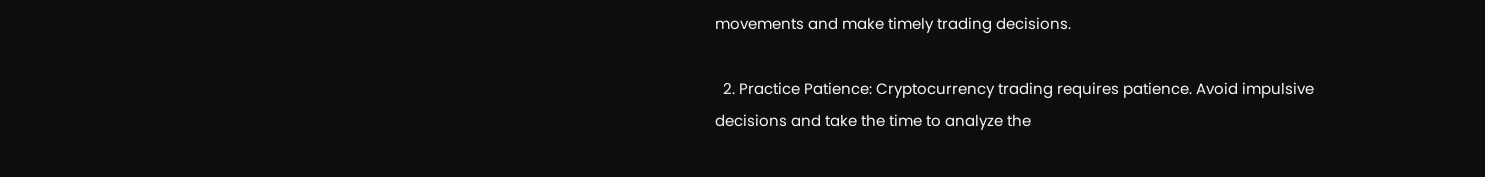movements and make timely trading decisions.

  2. Practice Patience: Cryptocurrency trading requires patience. Avoid impulsive decisions and take the time to analyze the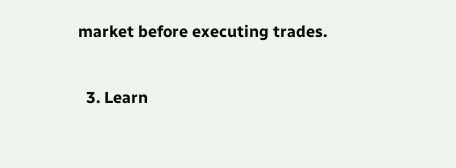market before executing trades.

  3. Learn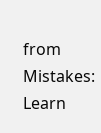from Mistakes: Learn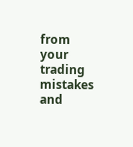from your trading mistakes and